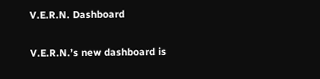V.E.R.N. Dashboard

V.E.R.N.’s new dashboard is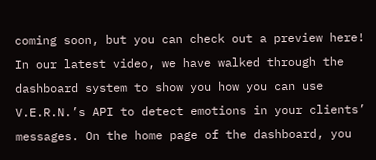coming soon, but you can check out a preview here! In our latest video, we have walked through the dashboard system to show you how you can use V.E.R.N.’s API to detect emotions in your clients’ messages. On the home page of the dashboard, you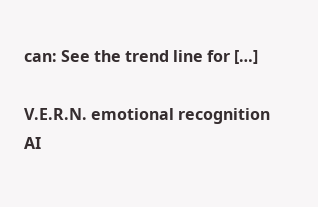can: See the trend line for […]

V.E.R.N. emotional recognition AI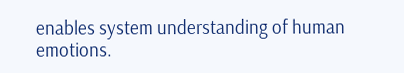enables system understanding of human emotions.